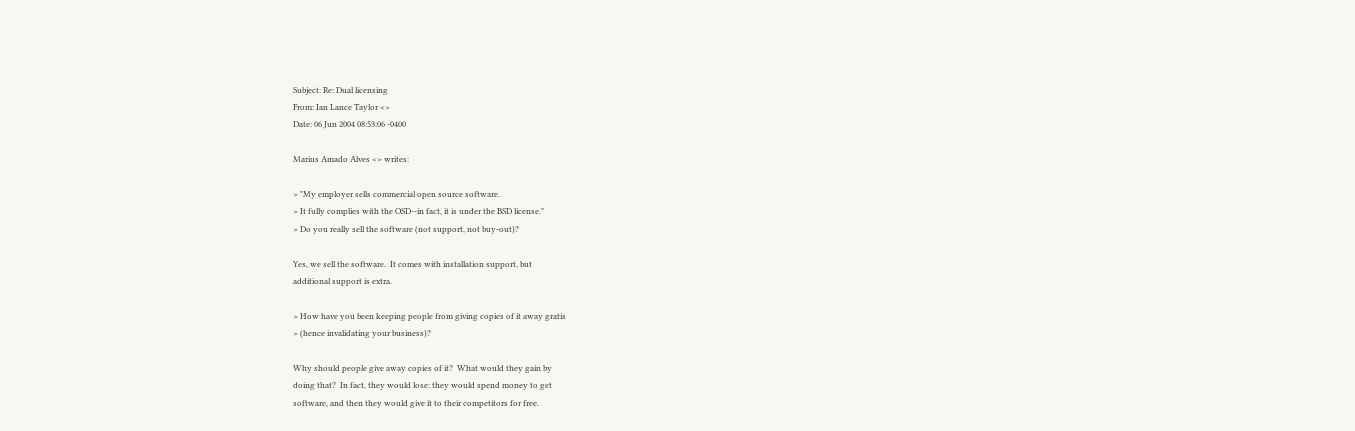Subject: Re: Dual licensing
From: Ian Lance Taylor <>
Date: 06 Jun 2004 08:53:06 -0400

Marius Amado Alves <> writes:

> "My employer sells commercial open source software.
> It fully complies with the OSD--in fact, it is under the BSD license."
> Do you really sell the software (not support, not buy-out)?

Yes, we sell the software.  It comes with installation support, but
additional support is extra.

> How have you been keeping people from giving copies of it away gratis
> (hence invalidating your business)?

Why should people give away copies of it?  What would they gain by
doing that?  In fact, they would lose: they would spend money to get
software, and then they would give it to their competitors for free.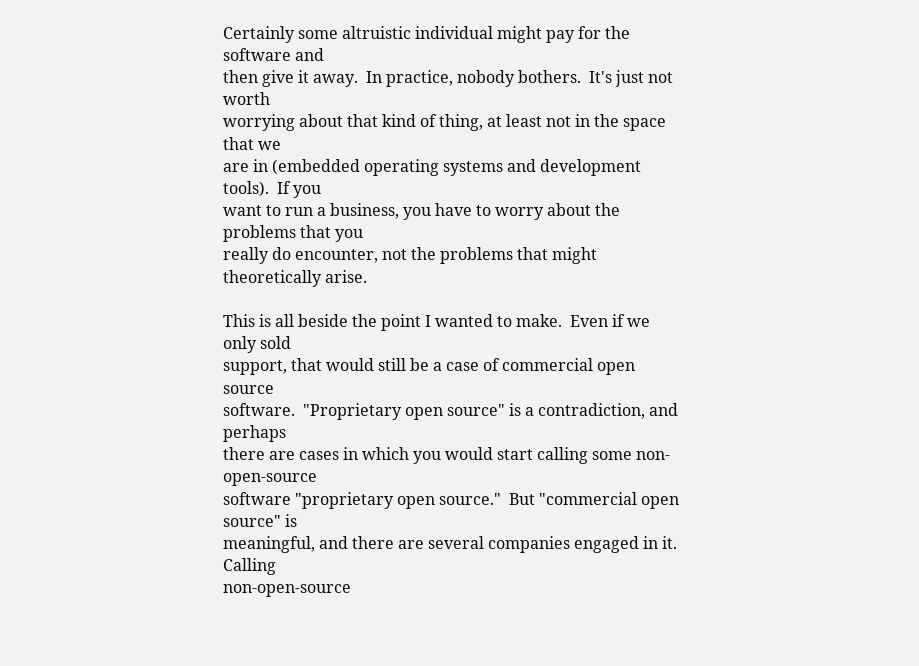Certainly some altruistic individual might pay for the software and
then give it away.  In practice, nobody bothers.  It's just not worth
worrying about that kind of thing, at least not in the space that we
are in (embedded operating systems and development tools).  If you
want to run a business, you have to worry about the problems that you
really do encounter, not the problems that might theoretically arise.

This is all beside the point I wanted to make.  Even if we only sold
support, that would still be a case of commercial open source
software.  "Proprietary open source" is a contradiction, and perhaps
there are cases in which you would start calling some non-open-source
software "proprietary open source."  But "commercial open source" is
meaningful, and there are several companies engaged in it.  Calling
non-open-source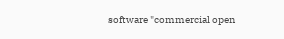software "commercial open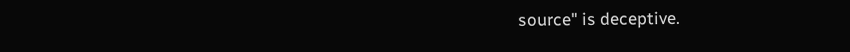source" is deceptive.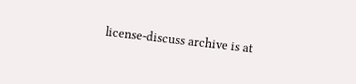license-discuss archive is at